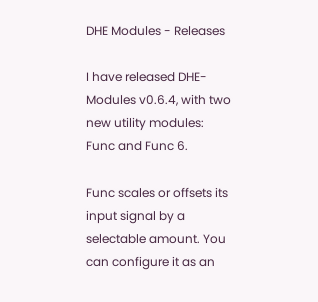DHE Modules - Releases

I have released DHE-Modules v0.6.4, with two new utility modules: Func and Func 6.

Func scales or offsets its input signal by a selectable amount. You can configure it as an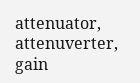attenuator, attenuverter, gain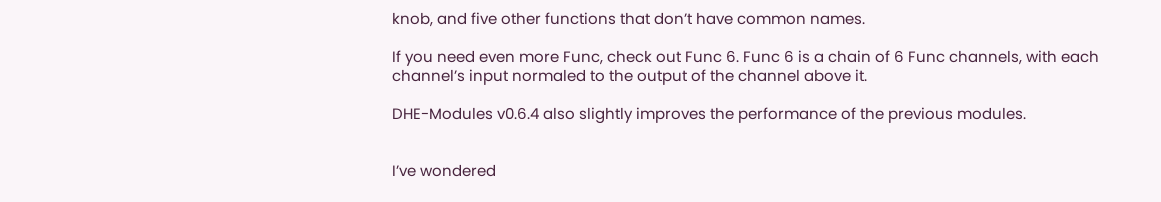knob, and five other functions that don’t have common names.

If you need even more Func, check out Func 6. Func 6 is a chain of 6 Func channels, with each channel’s input normaled to the output of the channel above it.

DHE-Modules v0.6.4 also slightly improves the performance of the previous modules.


I’ve wondered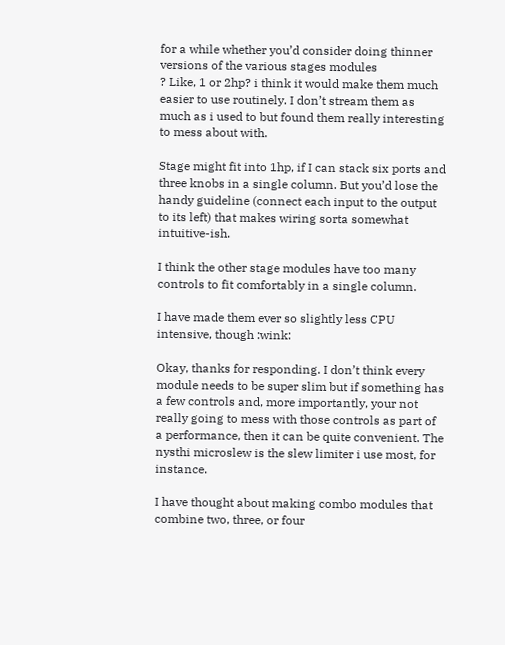for a while whether you’d consider doing thinner versions of the various stages modules
? Like, 1 or 2hp? i think it would make them much easier to use routinely. I don’t stream them as much as i used to but found them really interesting to mess about with.

Stage might fit into 1hp, if I can stack six ports and three knobs in a single column. But you’d lose the handy guideline (connect each input to the output to its left) that makes wiring sorta somewhat intuitive-ish.

I think the other stage modules have too many controls to fit comfortably in a single column.

I have made them ever so slightly less CPU intensive, though :wink:

Okay, thanks for responding. I don’t think every module needs to be super slim but if something has a few controls and, more importantly, your not really going to mess with those controls as part of a performance, then it can be quite convenient. The nysthi microslew is the slew limiter i use most, for instance.

I have thought about making combo modules that combine two, three, or four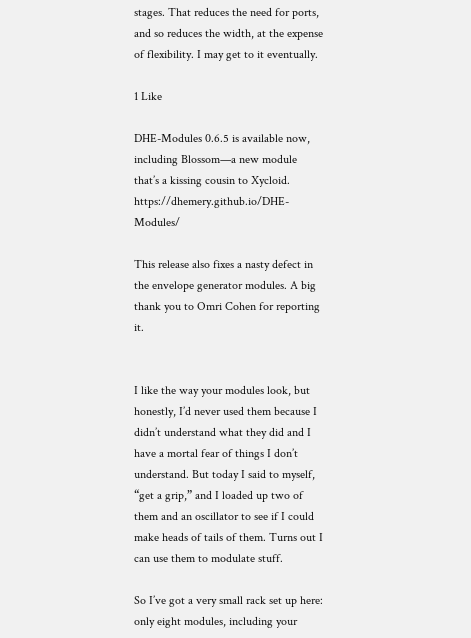stages. That reduces the need for ports, and so reduces the width, at the expense of flexibility. I may get to it eventually.

1 Like

DHE-Modules 0.6.5 is available now, including Blossom—a new module that’s a kissing cousin to Xycloid. https://dhemery.github.io/DHE-Modules/

This release also fixes a nasty defect in the envelope generator modules. A big thank you to Omri Cohen for reporting it.


I like the way your modules look, but honestly, I’d never used them because I didn’t understand what they did and I have a mortal fear of things I don’t understand. But today I said to myself, “get a grip,” and I loaded up two of them and an oscillator to see if I could make heads of tails of them. Turns out I can use them to modulate stuff.

So I’ve got a very small rack set up here: only eight modules, including your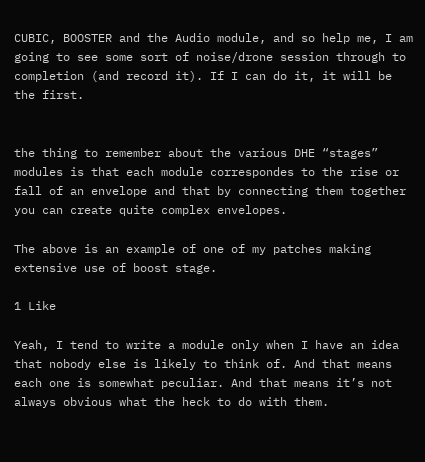CUBIC, BOOSTER and the Audio module, and so help me, I am going to see some sort of noise/drone session through to completion (and record it). If I can do it, it will be the first.


the thing to remember about the various DHE “stages” modules is that each module correspondes to the rise or fall of an envelope and that by connecting them together you can create quite complex envelopes.

The above is an example of one of my patches making extensive use of boost stage.

1 Like

Yeah, I tend to write a module only when I have an idea that nobody else is likely to think of. And that means each one is somewhat peculiar. And that means it’s not always obvious what the heck to do with them.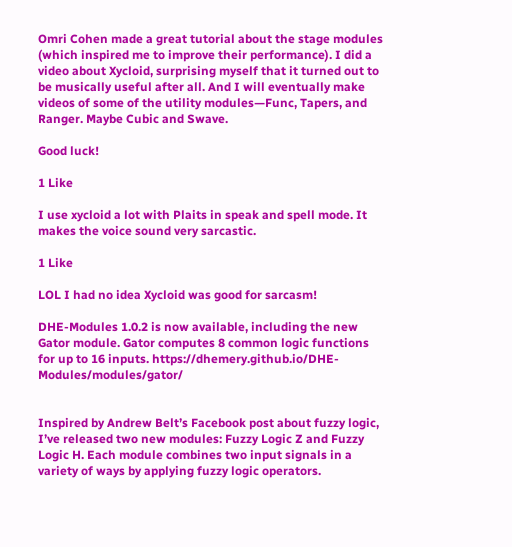Omri Cohen made a great tutorial about the stage modules (which inspired me to improve their performance). I did a video about Xycloid, surprising myself that it turned out to be musically useful after all. And I will eventually make videos of some of the utility modules—Func, Tapers, and Ranger. Maybe Cubic and Swave.

Good luck!

1 Like

I use xycloid a lot with Plaits in speak and spell mode. It makes the voice sound very sarcastic.

1 Like

LOL I had no idea Xycloid was good for sarcasm!

DHE-Modules 1.0.2 is now available, including the new Gator module. Gator computes 8 common logic functions for up to 16 inputs. https://dhemery.github.io/DHE-Modules/modules/gator/


Inspired by Andrew Belt’s Facebook post about fuzzy logic, I’ve released two new modules: Fuzzy Logic Z and Fuzzy Logic H. Each module combines two input signals in a variety of ways by applying fuzzy logic operators.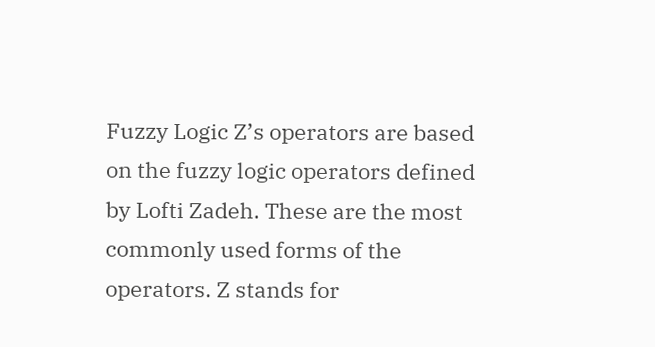Fuzzy Logic Z’s operators are based on the fuzzy logic operators defined by Lofti Zadeh. These are the most commonly used forms of the operators. Z stands for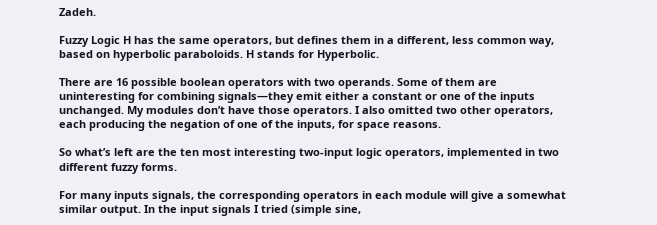Zadeh.

Fuzzy Logic H has the same operators, but defines them in a different, less common way, based on hyperbolic paraboloids. H stands for Hyperbolic.

There are 16 possible boolean operators with two operands. Some of them are uninteresting for combining signals—they emit either a constant or one of the inputs unchanged. My modules don’t have those operators. I also omitted two other operators, each producing the negation of one of the inputs, for space reasons.

So what’s left are the ten most interesting two-input logic operators, implemented in two different fuzzy forms.

For many inputs signals, the corresponding operators in each module will give a somewhat similar output. In the input signals I tried (simple sine,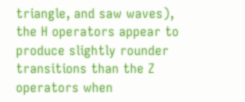triangle, and saw waves), the H operators appear to produce slightly rounder transitions than the Z operators when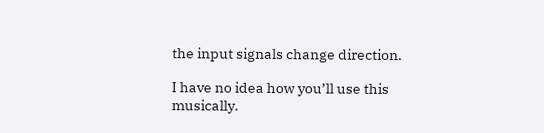the input signals change direction.

I have no idea how you’ll use this musically.